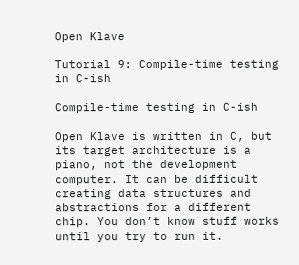Open Klave

Tutorial 9: Compile-time testing in C-ish

Compile-time testing in C-ish

Open Klave is written in C, but its target architecture is a piano, not the development computer. It can be difficult creating data structures and abstractions for a different chip. You don’t know stuff works until you try to run it.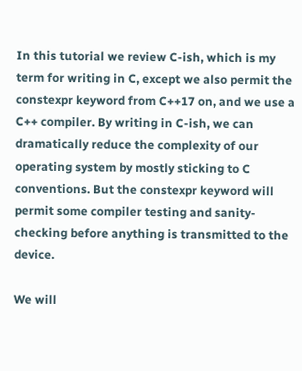In this tutorial we review C-ish, which is my term for writing in C, except we also permit the constexpr keyword from C++17 on, and we use a C++ compiler. By writing in C-ish, we can dramatically reduce the complexity of our operating system by mostly sticking to C conventions. But the constexpr keyword will permit some compiler testing and sanity-checking before anything is transmitted to the device.

We will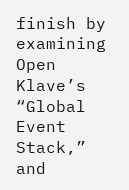finish by examining Open Klave’s “Global Event Stack,” and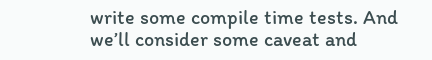write some compile time tests. And we’ll consider some caveat and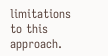limitations to this approach.